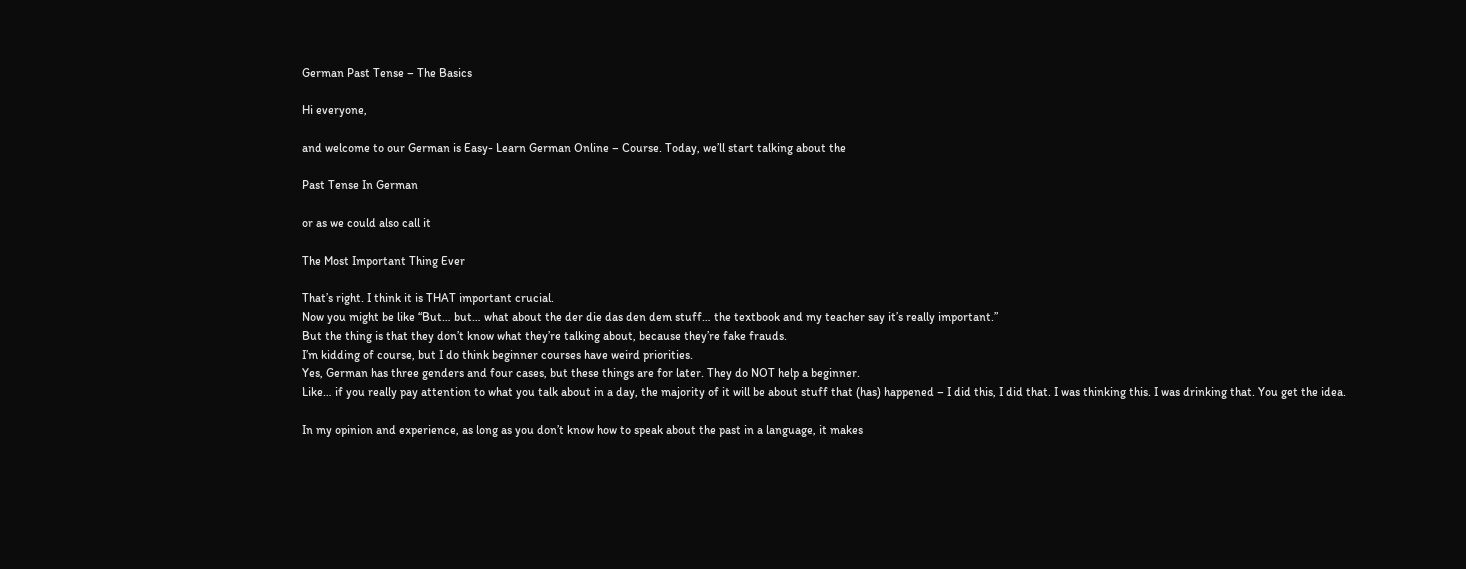German Past Tense – The Basics

Hi everyone,

and welcome to our German is Easy- Learn German Online – Course. Today, we’ll start talking about the

Past Tense In German

or as we could also call it

The Most Important Thing Ever

That’s right. I think it is THAT important crucial.
Now you might be like “But… but… what about the der die das den dem stuff… the textbook and my teacher say it’s really important.”
But the thing is that they don’t know what they’re talking about, because they’re fake frauds.
I’m kidding of course, but I do think beginner courses have weird priorities.
Yes, German has three genders and four cases, but these things are for later. They do NOT help a beginner.
Like… if you really pay attention to what you talk about in a day, the majority of it will be about stuff that (has) happened – I did this, I did that. I was thinking this. I was drinking that. You get the idea.

In my opinion and experience, as long as you don’t know how to speak about the past in a language, it makes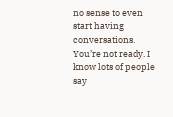no sense to even start having conversations. You’re not ready. I know lots of people say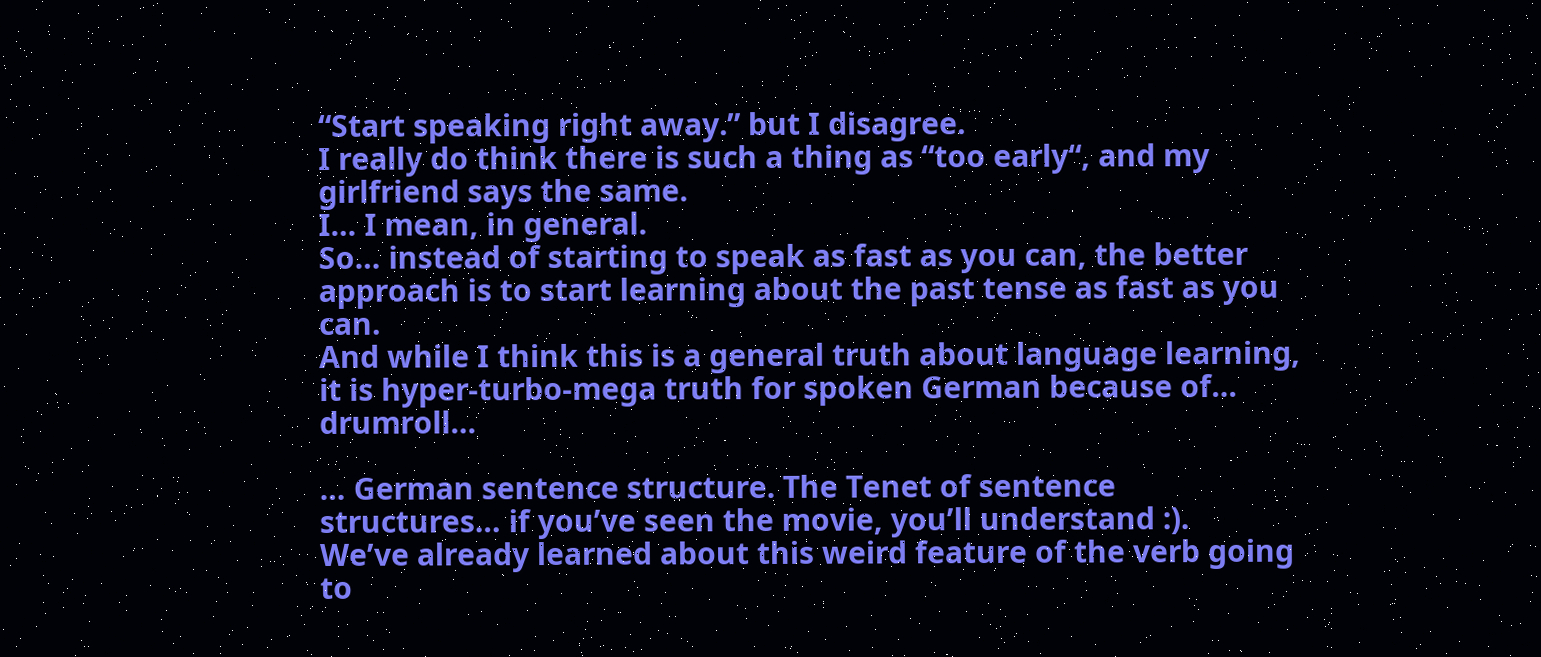“Start speaking right away.” but I disagree.
I really do think there is such a thing as “too early“, and my girlfriend says the same.
I… I mean, in general.
So… instead of starting to speak as fast as you can, the better approach is to start learning about the past tense as fast as you can.
And while I think this is a general truth about language learning, it is hyper-turbo-mega truth for spoken German because of… drumroll…

… German sentence structure. The Tenet of sentence structures… if you’ve seen the movie, you’ll understand :).
We’ve already learned about this weird feature of the verb going to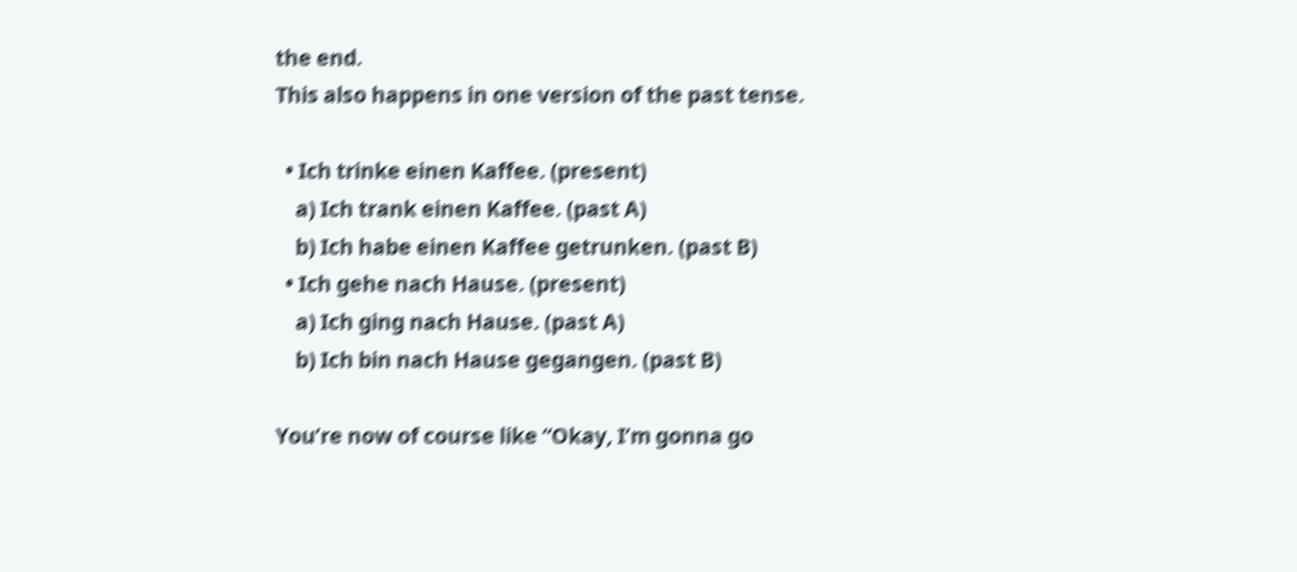the end.
This also happens in one version of the past tense.

  • Ich trinke einen Kaffee. (present)
    a) Ich trank einen Kaffee. (past A)
    b) Ich habe einen Kaffee getrunken. (past B)
  • Ich gehe nach Hause. (present)
    a) Ich ging nach Hause. (past A)
    b) Ich bin nach Hause gegangen. (past B)

You’re now of course like “Okay, I’m gonna go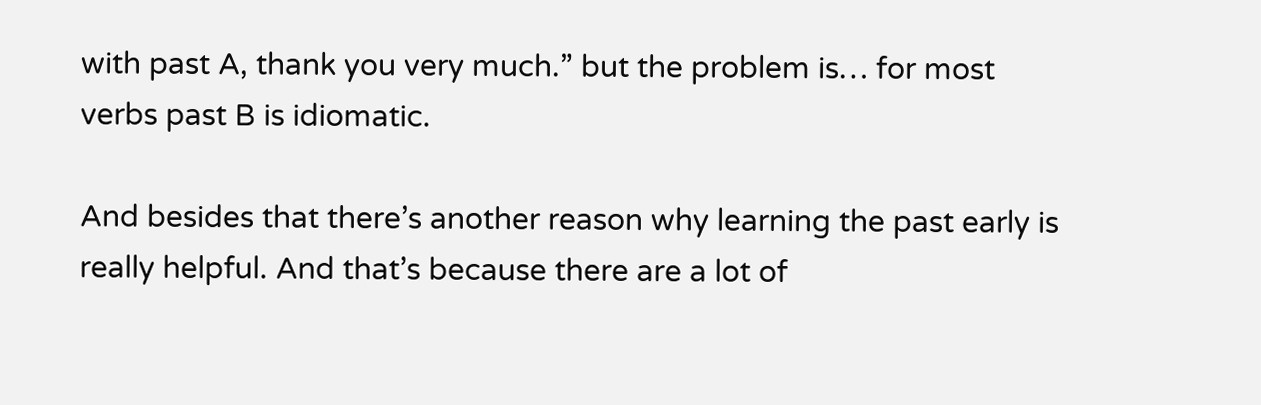with past A, thank you very much.” but the problem is… for most verbs past B is idiomatic.

And besides that there’s another reason why learning the past early is really helpful. And that’s because there are a lot of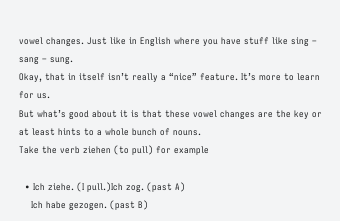vowel changes. Just like in English where you have stuff like sing – sang – sung.
Okay, that in itself isn’t really a “nice” feature. It’s more to learn for us.
But what’s good about it is that these vowel changes are the key or at least hints to a whole bunch of nouns.
Take the verb ziehen (to pull) for example

  • Ich ziehe. (I pull.)Ich zog. (past A)
    Ich habe gezogen. (past B)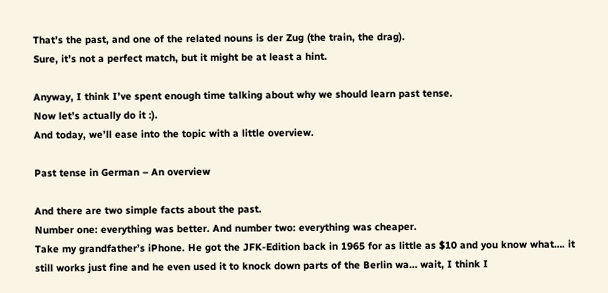That’s the past, and one of the related nouns is der Zug (the train, the drag).
Sure, it’s not a perfect match, but it might be at least a hint.

Anyway, I think I’ve spent enough time talking about why we should learn past tense.
Now let’s actually do it :).
And today, we’ll ease into the topic with a little overview.

Past tense in German – An overview

And there are two simple facts about the past.
Number one: everything was better. And number two: everything was cheaper.
Take my grandfather’s iPhone. He got the JFK-Edition back in 1965 for as little as $10 and you know what…. it still works just fine and he even used it to knock down parts of the Berlin wa… wait, I think I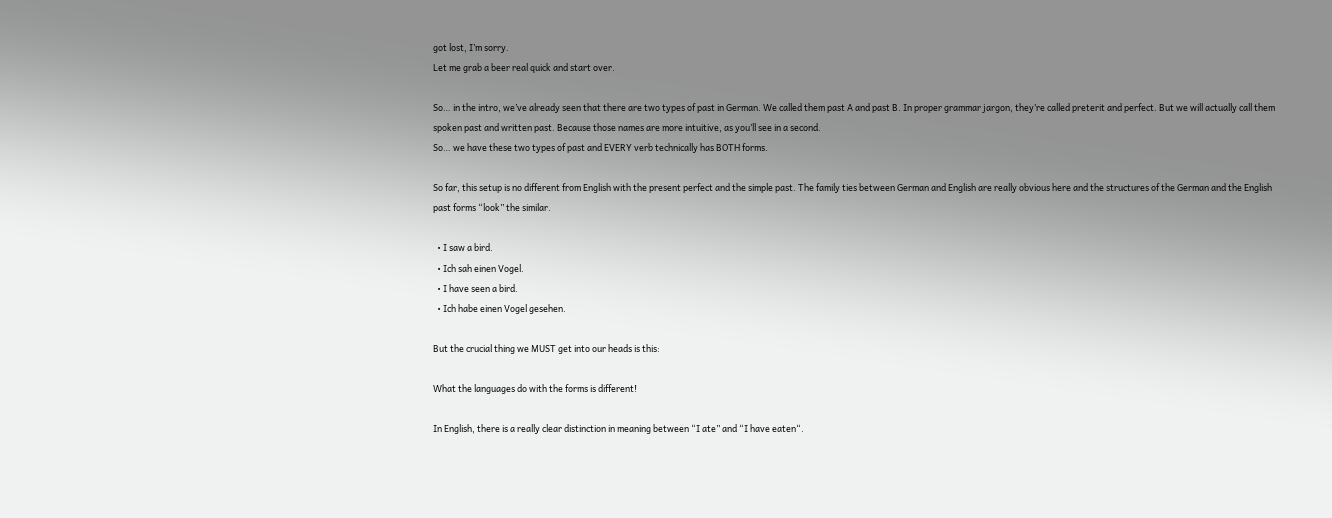got lost, I’m sorry.
Let me grab a beer real quick and start over.

So… in the intro, we’ve already seen that there are two types of past in German. We called them past A and past B. In proper grammar jargon, they’re called preterit and perfect. But we will actually call them spoken past and written past. Because those names are more intuitive, as you’ll see in a second.
So… we have these two types of past and EVERY verb technically has BOTH forms.

So far, this setup is no different from English with the present perfect and the simple past. The family ties between German and English are really obvious here and the structures of the German and the English past forms “look” the similar.

  • I saw a bird.
  • Ich sah einen Vogel.
  • I have seen a bird.
  • Ich habe einen Vogel gesehen.

But the crucial thing we MUST get into our heads is this:

What the languages do with the forms is different!

In English, there is a really clear distinction in meaning between “I ate” and “I have eaten“.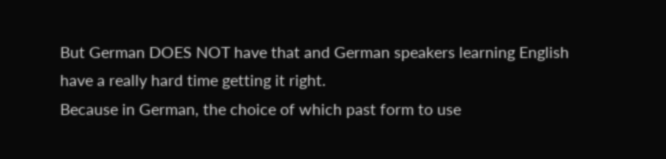But German DOES NOT have that and German speakers learning English have a really hard time getting it right.
Because in German, the choice of which past form to use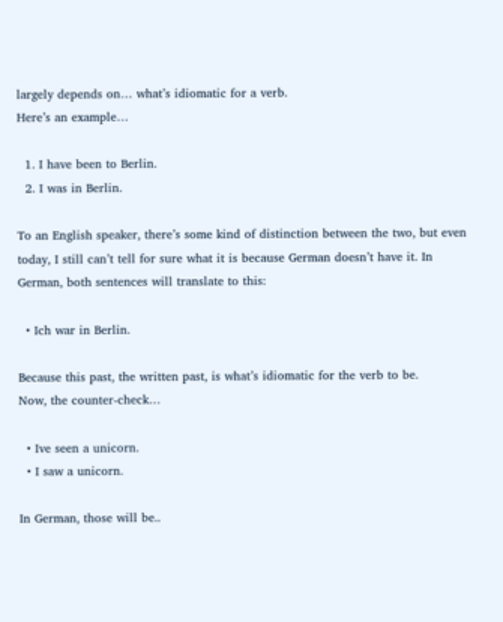largely depends on… what’s idiomatic for a verb.
Here’s an example…

  1. I have been to Berlin.
  2. I was in Berlin.

To an English speaker, there’s some kind of distinction between the two, but even today, I still can’t tell for sure what it is because German doesn’t have it. In German, both sentences will translate to this:

  • Ich war in Berlin.

Because this past, the written past, is what’s idiomatic for the verb to be.
Now, the counter-check…

  • Ive seen a unicorn.
  • I saw a unicorn.

In German, those will be..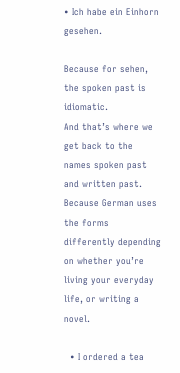• Ich habe ein Einhorn gesehen.

Because for sehen, the spoken past is idiomatic.
And that’s where we get back to the names spoken past and written past. Because German uses the forms differently depending on whether you’re living your everyday life, or writing a novel.

  • I ordered a tea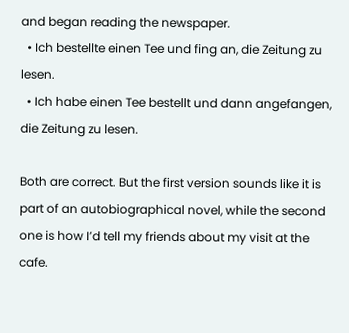and began reading the newspaper.
  • Ich bestellte einen Tee und fing an, die Zeitung zu lesen.
  • Ich habe einen Tee bestellt und dann angefangen, die Zeitung zu lesen.

Both are correct. But the first version sounds like it is part of an autobiographical novel, while the second one is how I’d tell my friends about my visit at the cafe.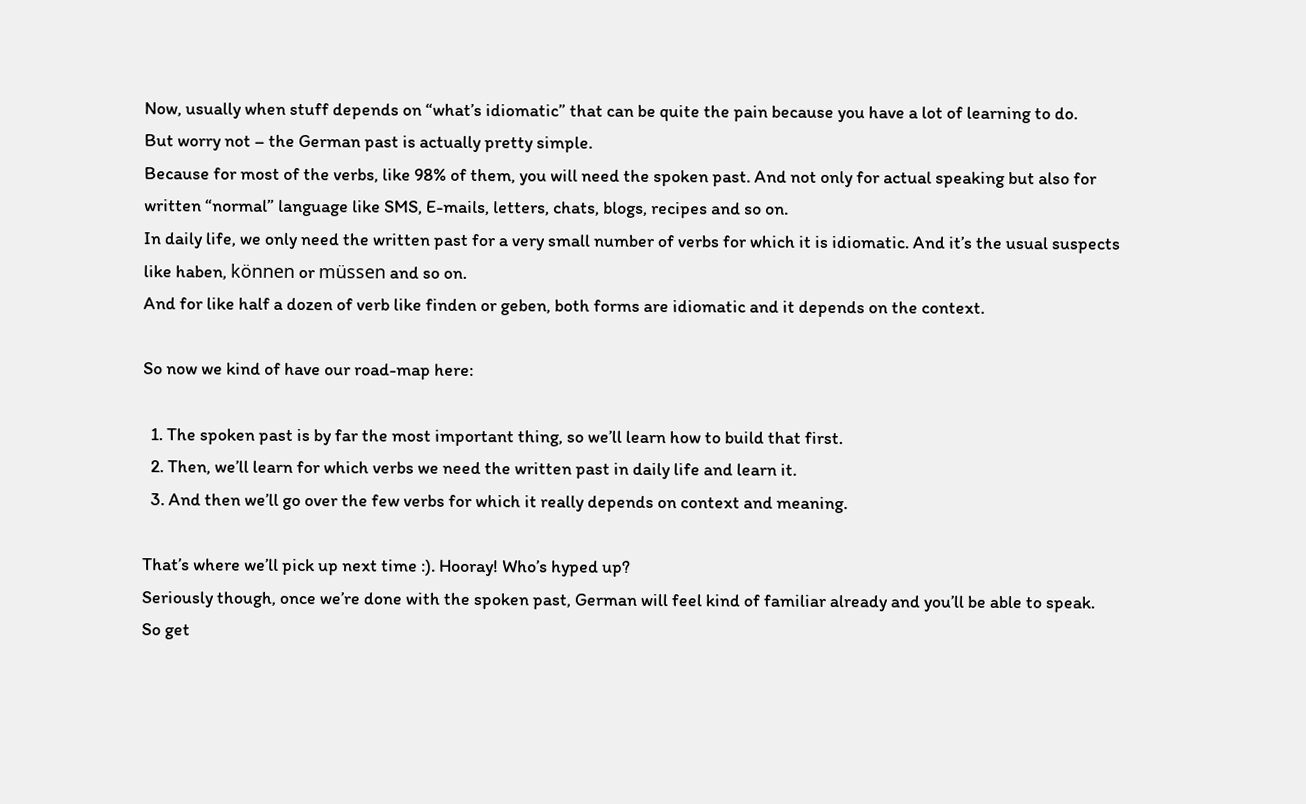Now, usually when stuff depends on “what’s idiomatic” that can be quite the pain because you have a lot of learning to do.
But worry not – the German past is actually pretty simple.
Because for most of the verbs, like 98% of them, you will need the spoken past. And not only for actual speaking but also for written “normal” language like SMS, E-mails, letters, chats, blogs, recipes and so on.
In daily life, we only need the written past for a very small number of verbs for which it is idiomatic. And it’s the usual suspects like haben, können or müssen and so on.
And for like half a dozen of verb like finden or geben, both forms are idiomatic and it depends on the context.

So now we kind of have our road-map here:

  1. The spoken past is by far the most important thing, so we’ll learn how to build that first.
  2. Then, we’ll learn for which verbs we need the written past in daily life and learn it.
  3. And then we’ll go over the few verbs for which it really depends on context and meaning.

That’s where we’ll pick up next time :). Hooray! Who’s hyped up?
Seriously though, once we’re done with the spoken past, German will feel kind of familiar already and you’ll be able to speak.
So get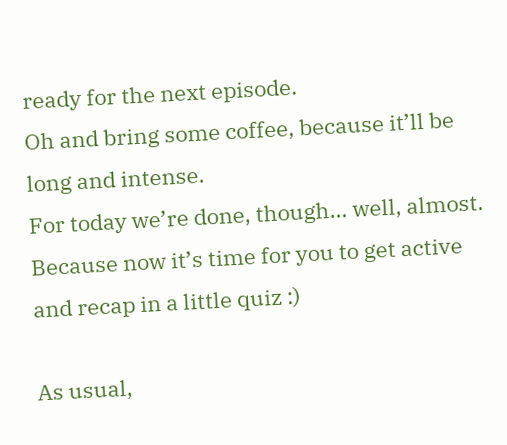ready for the next episode.
Oh and bring some coffee, because it’ll be long and intense.
For today we’re done, though… well, almost. Because now it’s time for you to get active and recap in a little quiz :)

As usual,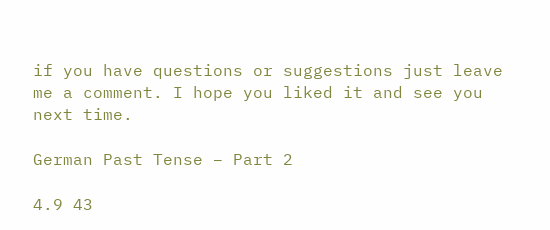if you have questions or suggestions just leave me a comment. I hope you liked it and see you next time.

German Past Tense – Part 2

4.9 43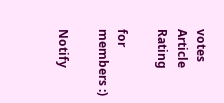votes
Article Rating

for members :)

Notify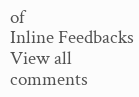of
Inline Feedbacks
View all comments